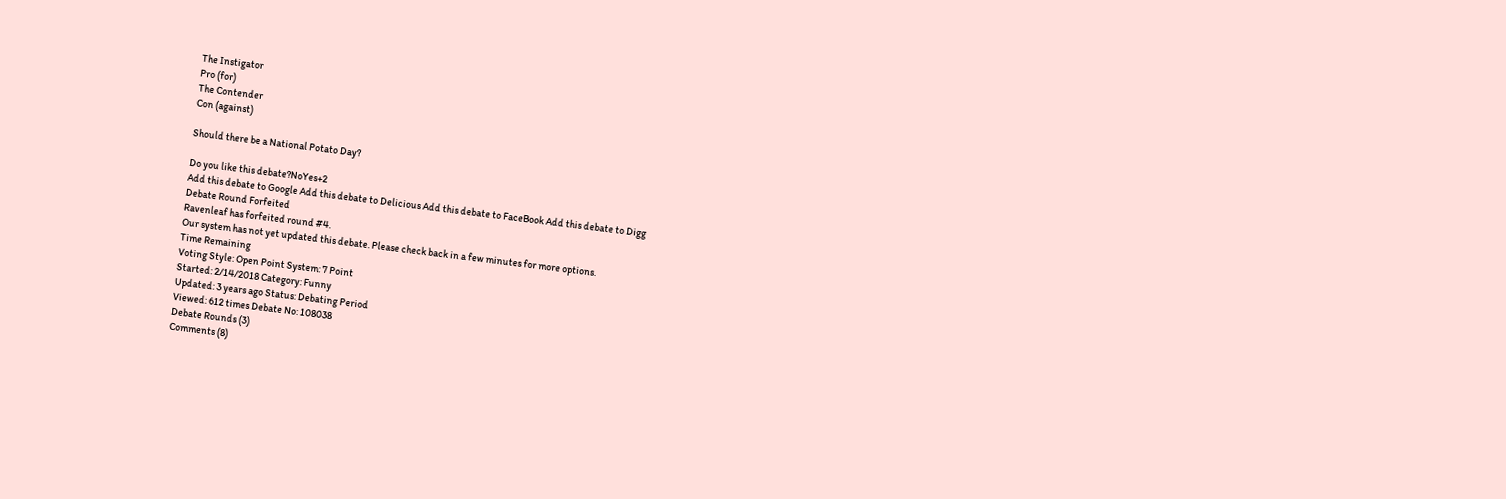The Instigator
Pro (for)
The Contender
Con (against)

Should there be a National Potato Day?

Do you like this debate?NoYes+2
Add this debate to Google Add this debate to Delicious Add this debate to FaceBook Add this debate to Digg
Debate Round Forfeited
Ravenleaf has forfeited round #4.
Our system has not yet updated this debate. Please check back in a few minutes for more options.
Time Remaining
Voting Style: Open Point System: 7 Point
Started: 2/14/2018 Category: Funny
Updated: 3 years ago Status: Debating Period
Viewed: 612 times Debate No: 108038
Debate Rounds (3)
Comments (8)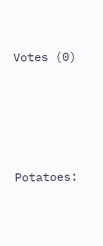Votes (0)




Potatoes: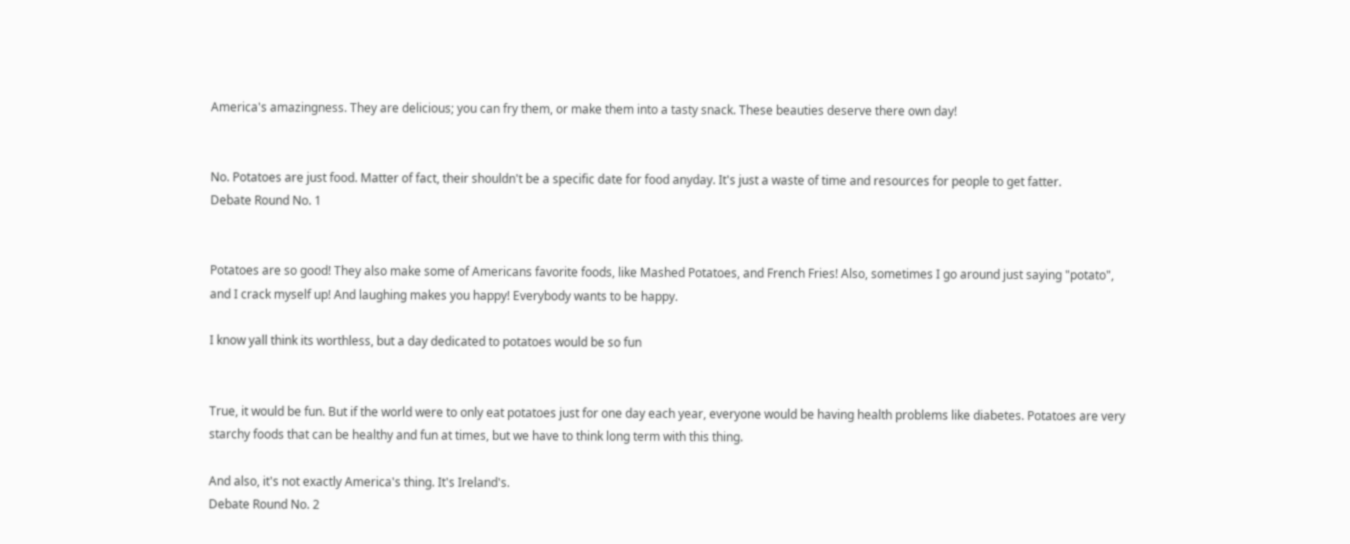America's amazingness. They are delicious; you can fry them, or make them into a tasty snack. These beauties deserve there own day!


No. Potatoes are just food. Matter of fact, their shouldn't be a specific date for food anyday. It's just a waste of time and resources for people to get fatter.
Debate Round No. 1


Potatoes are so good! They also make some of Americans favorite foods, like Mashed Potatoes, and French Fries! Also, sometimes I go around just saying "potato", and I crack myself up! And laughing makes you happy! Everybody wants to be happy.

I know yall think its worthless, but a day dedicated to potatoes would be so fun


True, it would be fun. But if the world were to only eat potatoes just for one day each year, everyone would be having health problems like diabetes. Potatoes are very starchy foods that can be healthy and fun at times, but we have to think long term with this thing.

And also, it's not exactly America's thing. It's Ireland's.
Debate Round No. 2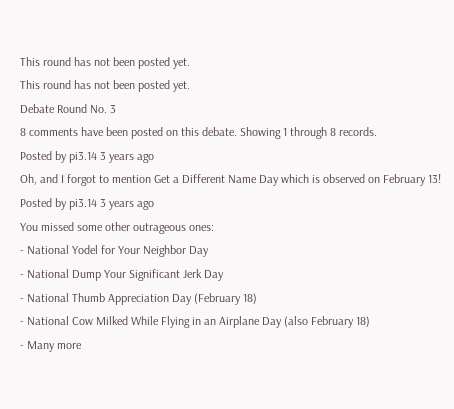This round has not been posted yet.
This round has not been posted yet.
Debate Round No. 3
8 comments have been posted on this debate. Showing 1 through 8 records.
Posted by pi3.14 3 years ago
Oh, and I forgot to mention Get a Different Name Day which is observed on February 13!
Posted by pi3.14 3 years ago
You missed some other outrageous ones:
- National Yodel for Your Neighbor Day
- National Dump Your Significant Jerk Day
- National Thumb Appreciation Day (February 18)
- National Cow Milked While Flying in an Airplane Day (also February 18)
- Many more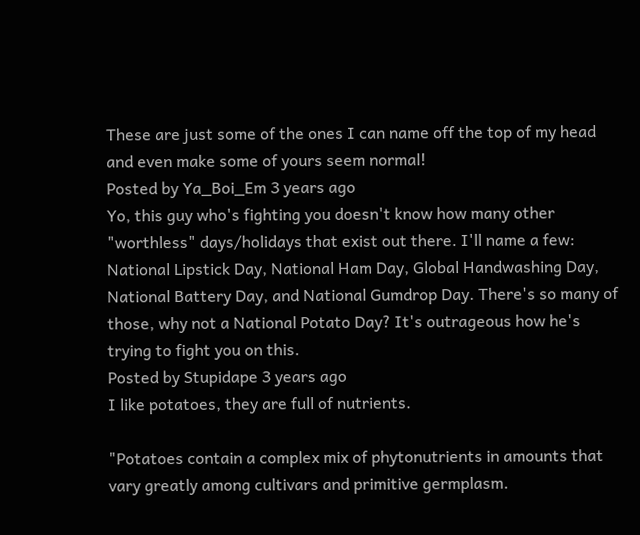These are just some of the ones I can name off the top of my head and even make some of yours seem normal!
Posted by Ya_Boi_Em 3 years ago
Yo, this guy who's fighting you doesn't know how many other "worthless" days/holidays that exist out there. I'll name a few: National Lipstick Day, National Ham Day, Global Handwashing Day, National Battery Day, and National Gumdrop Day. There's so many of those, why not a National Potato Day? It's outrageous how he's trying to fight you on this.
Posted by Stupidape 3 years ago
I like potatoes, they are full of nutrients.

"Potatoes contain a complex mix of phytonutrients in amounts that vary greatly among cultivars and primitive germplasm.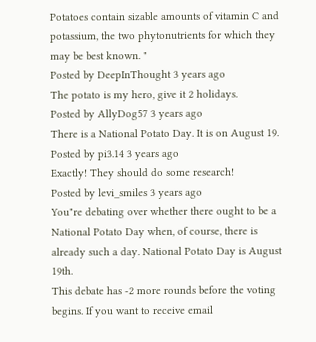Potatoes contain sizable amounts of vitamin C and potassium, the two phytonutrients for which they may be best known. "
Posted by DeepInThought 3 years ago
The potato is my hero, give it 2 holidays.
Posted by AllyDog57 3 years ago
There is a National Potato Day. It is on August 19.
Posted by pi3.14 3 years ago
Exactly! They should do some research!
Posted by levi_smiles 3 years ago
You"re debating over whether there ought to be a National Potato Day when, of course, there is already such a day. National Potato Day is August 19th.
This debate has -2 more rounds before the voting begins. If you want to receive email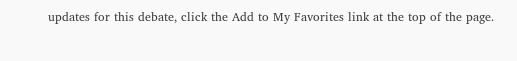updates for this debate, click the Add to My Favorites link at the top of the page.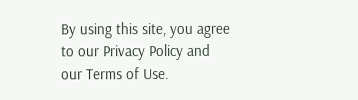By using this site, you agree to our Privacy Policy and our Terms of Use.